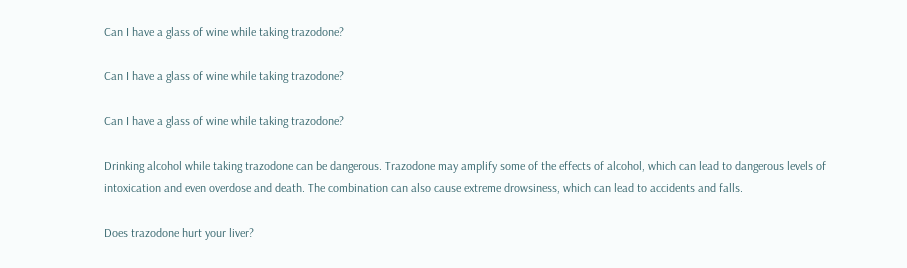Can I have a glass of wine while taking trazodone?

Can I have a glass of wine while taking trazodone?

Can I have a glass of wine while taking trazodone?

Drinking alcohol while taking trazodone can be dangerous. Trazodone may amplify some of the effects of alcohol, which can lead to dangerous levels of intoxication and even overdose and death. The combination can also cause extreme drowsiness, which can lead to accidents and falls.

Does trazodone hurt your liver?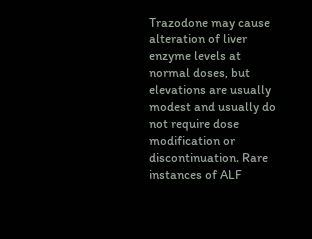Trazodone may cause alteration of liver enzyme levels at normal doses, but elevations are usually modest and usually do not require dose modification or discontinuation. Rare instances of ALF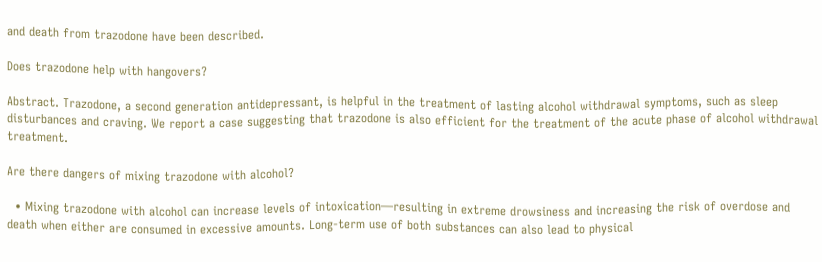and death from trazodone have been described.

Does trazodone help with hangovers?

Abstract. Trazodone, a second generation antidepressant, is helpful in the treatment of lasting alcohol withdrawal symptoms, such as sleep disturbances and craving. We report a case suggesting that trazodone is also efficient for the treatment of the acute phase of alcohol withdrawal treatment.

Are there dangers of mixing trazodone with alcohol?

  • Mixing trazodone with alcohol can increase levels of intoxication—resulting in extreme drowsiness and increasing the risk of overdose and death when either are consumed in excessive amounts. Long-term use of both substances can also lead to physical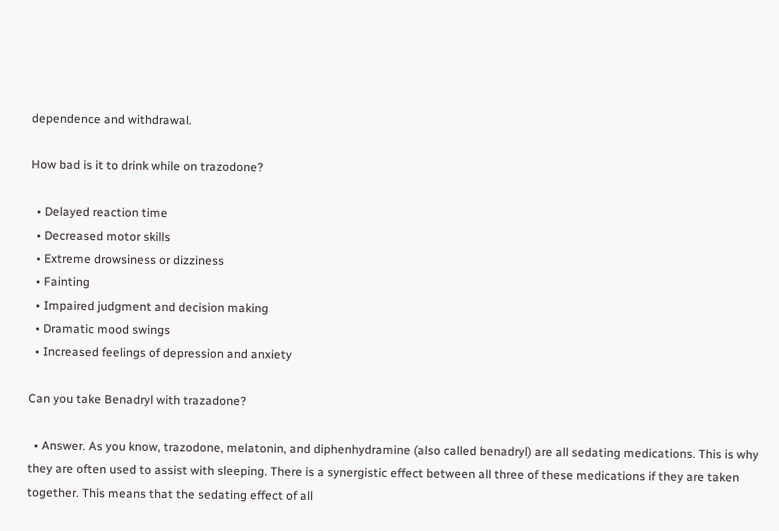dependence and withdrawal.

How bad is it to drink while on trazodone?

  • Delayed reaction time
  • Decreased motor skills
  • Extreme drowsiness or dizziness
  • Fainting
  • Impaired judgment and decision making
  • Dramatic mood swings
  • Increased feelings of depression and anxiety

Can you take Benadryl with trazadone?

  • Answer. As you know, trazodone, melatonin, and diphenhydramine (also called benadryl) are all sedating medications. This is why they are often used to assist with sleeping. There is a synergistic effect between all three of these medications if they are taken together. This means that the sedating effect of all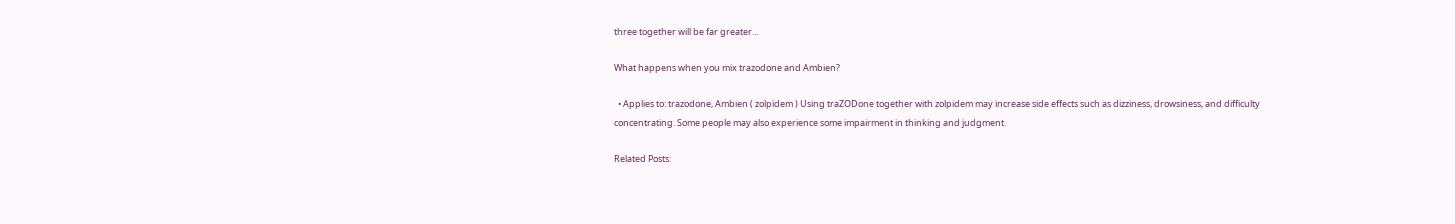three together will be far greater...

What happens when you mix trazodone and Ambien?

  • Applies to: trazodone, Ambien ( zolpidem ) Using traZODone together with zolpidem may increase side effects such as dizziness, drowsiness, and difficulty concentrating. Some people may also experience some impairment in thinking and judgment.

Related Posts: